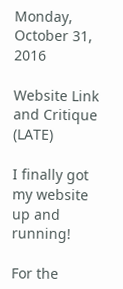Monday, October 31, 2016

Website Link and Critique (LATE)

I finally got my website up and running!

For the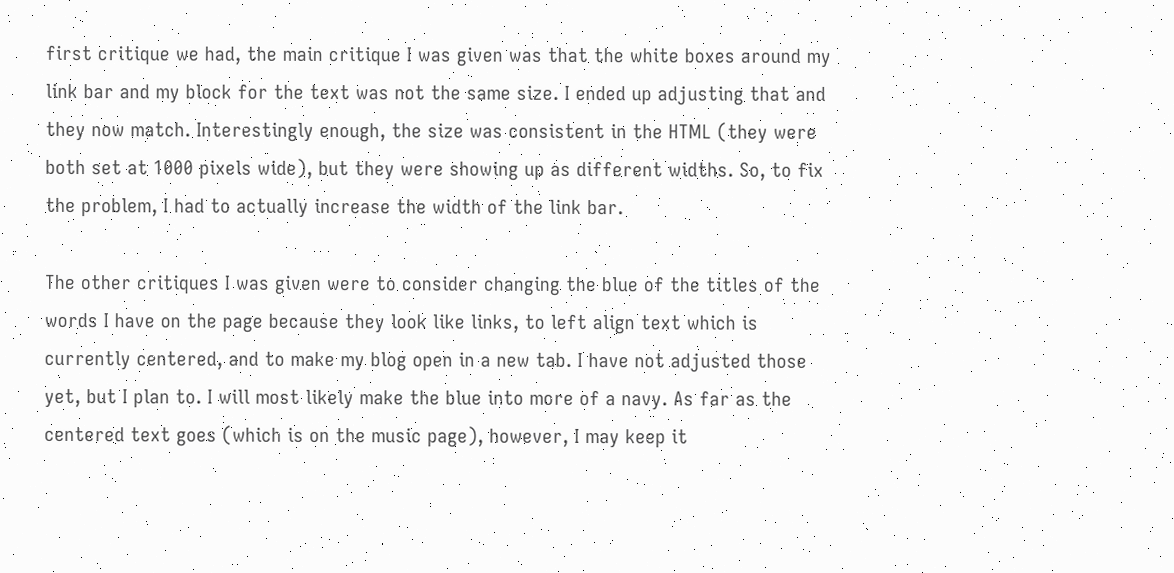first critique we had, the main critique I was given was that the white boxes around my link bar and my block for the text was not the same size. I ended up adjusting that and they now match. Interestingly enough, the size was consistent in the HTML (they were both set at 1000 pixels wide), but they were showing up as different widths. So, to fix the problem, I had to actually increase the width of the link bar.

The other critiques I was given were to consider changing the blue of the titles of the words I have on the page because they look like links, to left align text which is currently centered, and to make my blog open in a new tab. I have not adjusted those yet, but I plan to. I will most likely make the blue into more of a navy. As far as the centered text goes (which is on the music page), however, I may keep it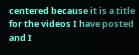centered because it is a title for the videos I have posted and I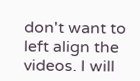don't want to left align the videos. I will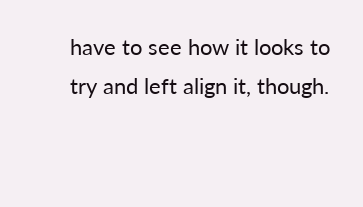have to see how it looks to try and left align it, though.